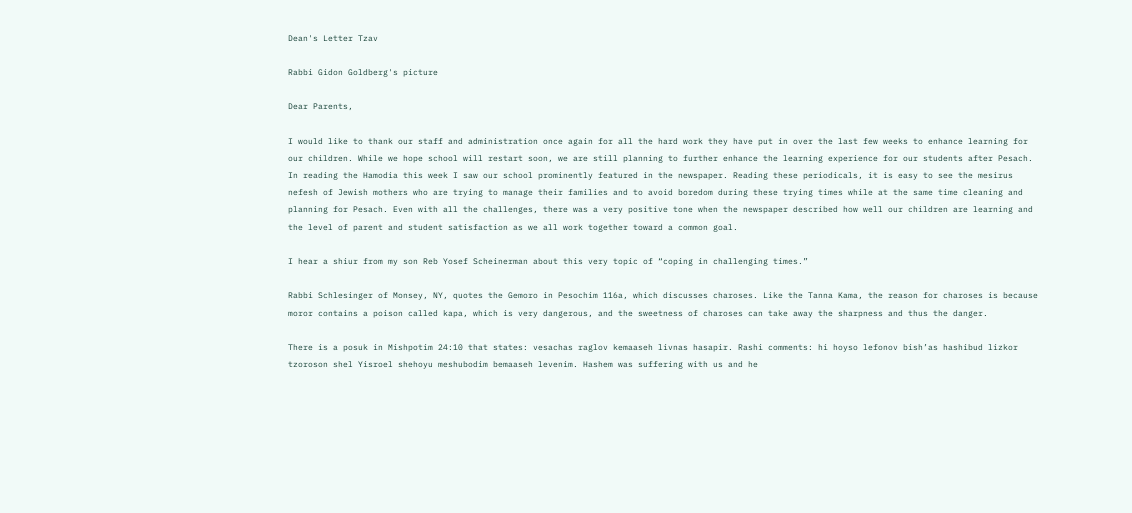Dean's Letter Tzav

Rabbi Gidon Goldberg's picture

Dear Parents,

I would like to thank our staff and administration once again for all the hard work they have put in over the last few weeks to enhance learning for our children. While we hope school will restart soon, we are still planning to further enhance the learning experience for our students after Pesach. In reading the Hamodia this week I saw our school prominently featured in the newspaper. Reading these periodicals, it is easy to see the mesirus nefesh of Jewish mothers who are trying to manage their families and to avoid boredom during these trying times while at the same time cleaning and planning for Pesach. Even with all the challenges, there was a very positive tone when the newspaper described how well our children are learning and the level of parent and student satisfaction as we all work together toward a common goal.

I hear a shiur from my son Reb Yosef Scheinerman about this very topic of “coping in challenging times.”

Rabbi Schlesinger of Monsey, NY, quotes the Gemoro in Pesochim 116a, which discusses charoses. Like the Tanna Kama, the reason for charoses is because moror contains a poison called kapa, which is very dangerous, and the sweetness of charoses can take away the sharpness and thus the danger.

There is a posuk in Mishpotim 24:10 that states: vesachas raglov kemaaseh livnas hasapir. Rashi comments: hi hoyso lefonov bish’as hashibud lizkor tzoroson shel Yisroel shehoyu meshubodim bemaaseh levenim. Hashem was suffering with us and he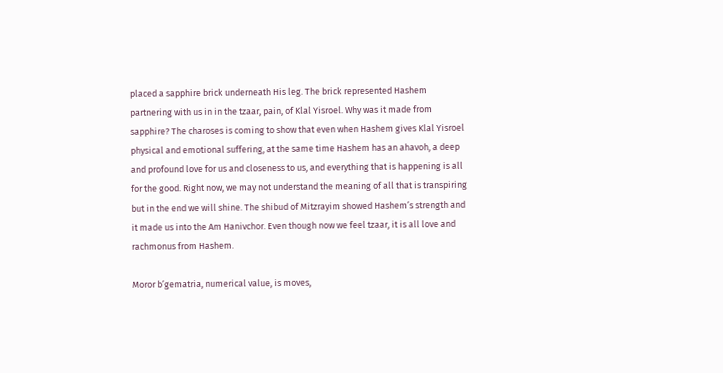placed a sapphire brick underneath His leg. The brick represented Hashem partnering with us in in the tzaar, pain, of Klal Yisroel. Why was it made from sapphire? The charoses is coming to show that even when Hashem gives Klal Yisroel physical and emotional suffering, at the same time Hashem has an ahavoh, a deep and profound love for us and closeness to us, and everything that is happening is all for the good. Right now, we may not understand the meaning of all that is transpiring but in the end we will shine. The shibud of Mitzrayim showed Hashem’s strength and it made us into the Am Hanivchor. Even though now we feel tzaar, it is all love and rachmonus from Hashem.

Moror b’gematria, numerical value, is moves,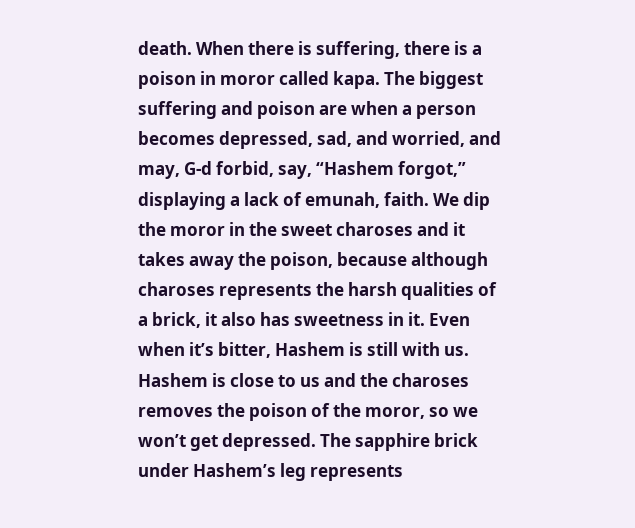death. When there is suffering, there is a poison in moror called kapa. The biggest suffering and poison are when a person becomes depressed, sad, and worried, and may, G-d forbid, say, “Hashem forgot,” displaying a lack of emunah, faith. We dip the moror in the sweet charoses and it takes away the poison, because although charoses represents the harsh qualities of a brick, it also has sweetness in it. Even when it’s bitter, Hashem is still with us. Hashem is close to us and the charoses removes the poison of the moror, so we won’t get depressed. The sapphire brick under Hashem’s leg represents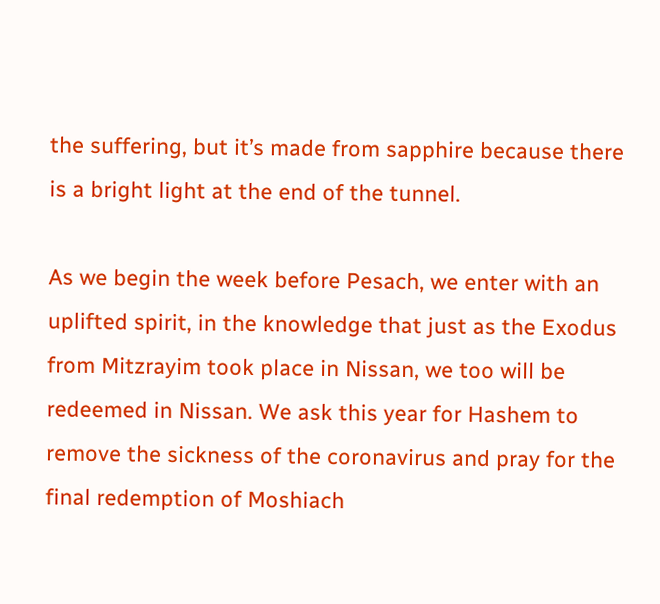the suffering, but it’s made from sapphire because there is a bright light at the end of the tunnel.

As we begin the week before Pesach, we enter with an uplifted spirit, in the knowledge that just as the Exodus from Mitzrayim took place in Nissan, we too will be redeemed in Nissan. We ask this year for Hashem to remove the sickness of the coronavirus and pray for the final redemption of Moshiach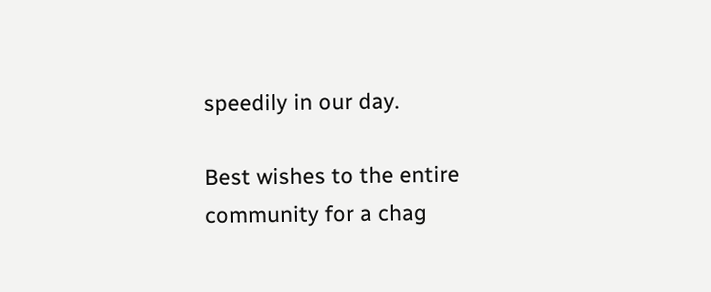speedily in our day.

Best wishes to the entire community for a chag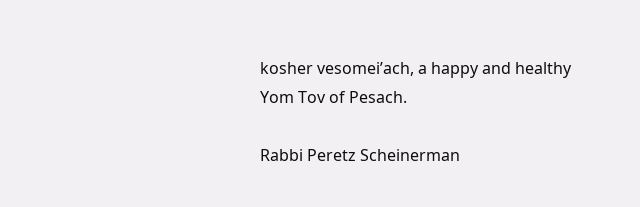kosher vesomei’ach, a happy and healthy Yom Tov of Pesach.

Rabbi Peretz Scheinerman